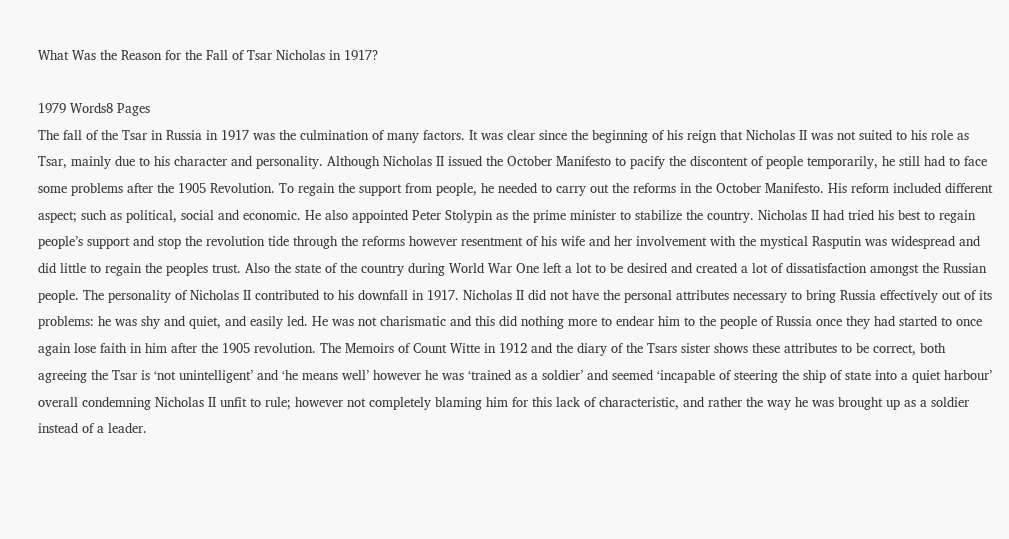What Was the Reason for the Fall of Tsar Nicholas in 1917?

1979 Words8 Pages
The fall of the Tsar in Russia in 1917 was the culmination of many factors. It was clear since the beginning of his reign that Nicholas II was not suited to his role as Tsar, mainly due to his character and personality. Although Nicholas II issued the October Manifesto to pacify the discontent of people temporarily, he still had to face some problems after the 1905 Revolution. To regain the support from people, he needed to carry out the reforms in the October Manifesto. His reform included different aspect; such as political, social and economic. He also appointed Peter Stolypin as the prime minister to stabilize the country. Nicholas II had tried his best to regain people’s support and stop the revolution tide through the reforms however resentment of his wife and her involvement with the mystical Rasputin was widespread and did little to regain the peoples trust. Also the state of the country during World War One left a lot to be desired and created a lot of dissatisfaction amongst the Russian people. The personality of Nicholas II contributed to his downfall in 1917. Nicholas II did not have the personal attributes necessary to bring Russia effectively out of its problems: he was shy and quiet, and easily led. He was not charismatic and this did nothing more to endear him to the people of Russia once they had started to once again lose faith in him after the 1905 revolution. The Memoirs of Count Witte in 1912 and the diary of the Tsars sister shows these attributes to be correct, both agreeing the Tsar is ‘not unintelligent’ and ‘he means well’ however he was ‘trained as a soldier’ and seemed ‘incapable of steering the ship of state into a quiet harbour’ overall condemning Nicholas II unfit to rule; however not completely blaming him for this lack of characteristic, and rather the way he was brought up as a soldier instead of a leader.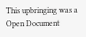This upbringing was a
Open Document